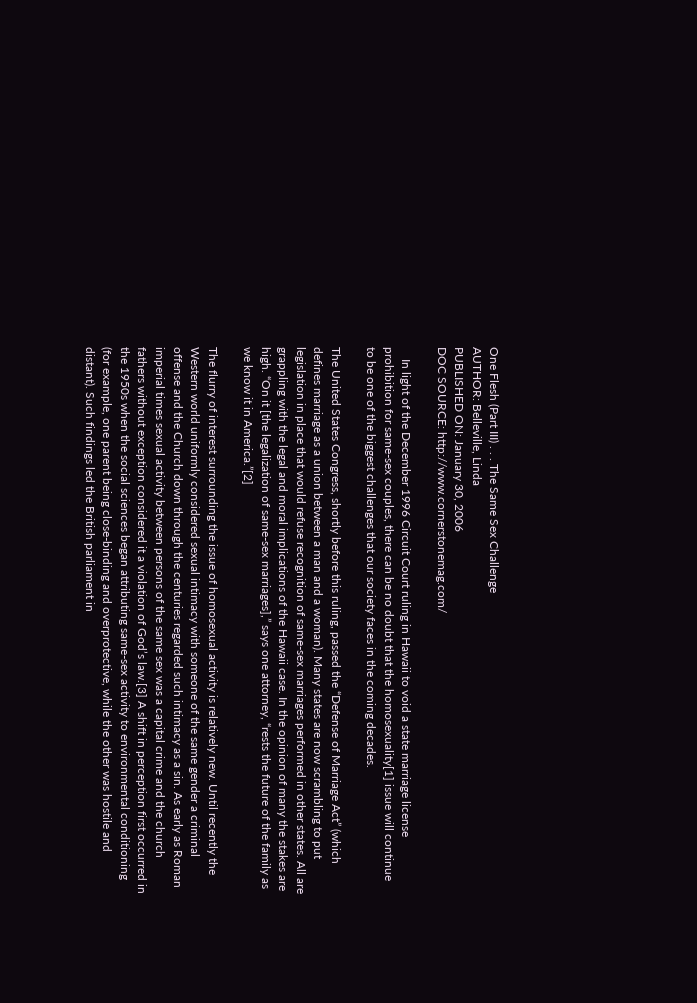One Flesh (Part III) . . . The Same Sex Challenge
AUTHOR: Belleville, Linda
PUBLISHED ON: January 30, 2006
DOC SOURCE: http://www.cornerstonemag.com/

    In light of the December 1996 Circuit Court ruling in Hawaii to void a state marriage license prohibition for same-sex couples, there can be no doubt that the homosexuality[1] issue will continue to be one of the biggest challenges that our society faces in the coming decades.

The United States Congress, shortly before this ruling, passed the “Defense of Marriage Act” (which defines marriage as a union between a man and a woman). Many states are now scrambling to put legislation in place that would refuse recognition of same-sex marriages performed in other states. All are grappling with the legal and moral implications of the Hawaii case. In the opinion of many the stakes are high. “On it [the legalization of same-sex marriages],” says one attorney, “rests the future of the family as we know it in America.”[2]

The flurry of interest surrounding the issue of homosexual activity is relatively new. Until recently the Western world uniformly considered sexual intimacy with someone of the same gender a criminal offense and the Church down through the centuries regarded such intimacy as a sin. As early as Roman imperial times sexual activity between persons of the same sex was a capital crime and the church fathers without exception considered it a violation of God’s law.[3] A shift in perception first occurred in the 1950s when the social sciences began attributing same-sex activity to environmental conditioning (for example, one parent being close-binding and overprotective, while the other was hostile and distant). Such findings led the British parliament in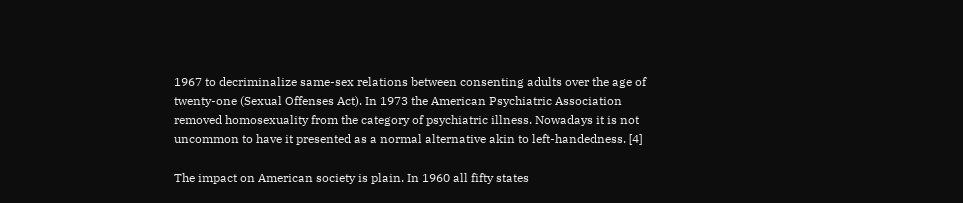1967 to decriminalize same-sex relations between consenting adults over the age of twenty-one (Sexual Offenses Act). In 1973 the American Psychiatric Association removed homosexuality from the category of psychiatric illness. Nowadays it is not uncommon to have it presented as a normal alternative akin to left-handedness. [4]

The impact on American society is plain. In 1960 all fifty states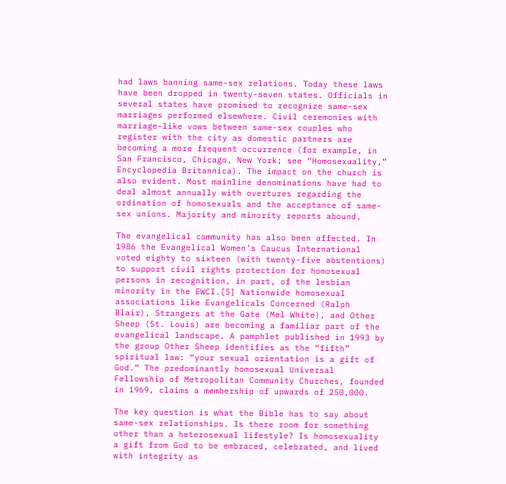had laws banning same-sex relations. Today these laws have been dropped in twenty-seven states. Officials in several states have promised to recognize same-sex marriages performed elsewhere. Civil ceremonies with marriage-like vows between same-sex couples who register with the city as domestic partners are becoming a more frequent occurrence (for example, in San Francisco, Chicago, New York; see “Homosexuality,” Encyclopedia Britannica). The impact on the church is also evident. Most mainline denominations have had to deal almost annually with overtures regarding the ordination of homosexuals and the acceptance of same-sex unions. Majority and minority reports abound.

The evangelical community has also been affected. In 1986 the Evangelical Women’s Caucus International voted eighty to sixteen (with twenty-five abstentions) to support civil rights protection for homosexual persons in recognition, in part, of the lesbian minority in the EWCI.[5] Nationwide homosexual associations like Evangelicals Concerned (Ralph Blair), Strangers at the Gate (Mel White), and Other Sheep (St. Louis) are becoming a familiar part of the evangelical landscape. A pamphlet published in 1993 by the group Other Sheep identifies as the “fifth” spiritual law: “your sexual orientation is a gift of God.” The predominantly homosexual Universal Fellowship of Metropolitan Community Churches, founded in 1969, claims a membership of upwards of 250,000.

The key question is what the Bible has to say about same-sex relationships. Is there room for something other than a heterosexual lifestyle? Is homosexuality a gift from God to be embraced, celebrated, and lived with integrity as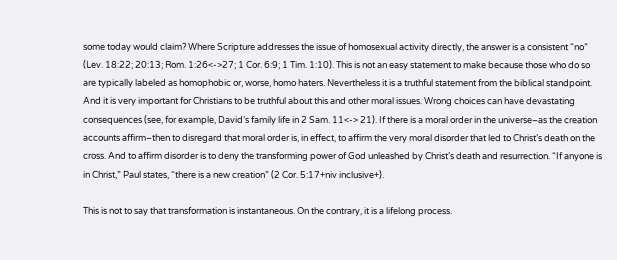some today would claim? Where Scripture addresses the issue of homosexual activity directly, the answer is a consistent “no” (Lev. 18:22; 20:13; Rom. 1:26<->27; 1 Cor. 6:9; 1 Tim. 1:10). This is not an easy statement to make because those who do so are typically labeled as homophobic or, worse, homo haters. Nevertheless it is a truthful statement from the biblical standpoint. And it is very important for Christians to be truthful about this and other moral issues. Wrong choices can have devastating consequences (see, for example, David’s family life in 2 Sam. 11<-> 21). If there is a moral order in the universe–as the creation accounts affirm–then to disregard that moral order is, in effect, to affirm the very moral disorder that led to Christ’s death on the cross. And to affirm disorder is to deny the transforming power of God unleashed by Christ’s death and resurrection. “If anyone is in Christ,” Paul states, “there is a new creation” (2 Cor. 5:17+niv inclusive+).

This is not to say that transformation is instantaneous. On the contrary, it is a lifelong process.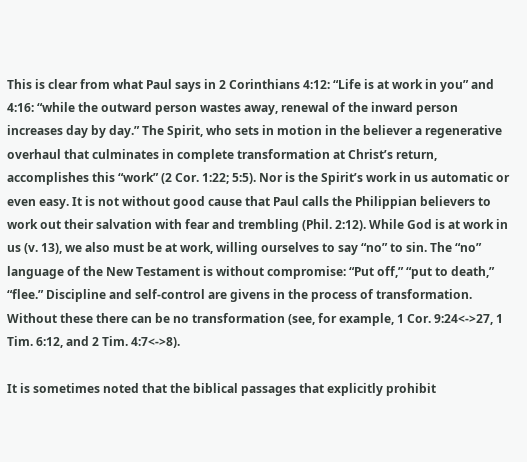This is clear from what Paul says in 2 Corinthians 4:12: “Life is at work in you” and 4:16: “while the outward person wastes away, renewal of the inward person increases day by day.” The Spirit, who sets in motion in the believer a regenerative overhaul that culminates in complete transformation at Christ’s return, accomplishes this “work” (2 Cor. 1:22; 5:5). Nor is the Spirit’s work in us automatic or even easy. It is not without good cause that Paul calls the Philippian believers to work out their salvation with fear and trembling (Phil. 2:12). While God is at work in us (v. 13), we also must be at work, willing ourselves to say “no” to sin. The “no” language of the New Testament is without compromise: “Put off,” “put to death,” “flee.” Discipline and self-control are givens in the process of transformation. Without these there can be no transformation (see, for example, 1 Cor. 9:24<->27, 1 Tim. 6:12, and 2 Tim. 4:7<->8).

It is sometimes noted that the biblical passages that explicitly prohibit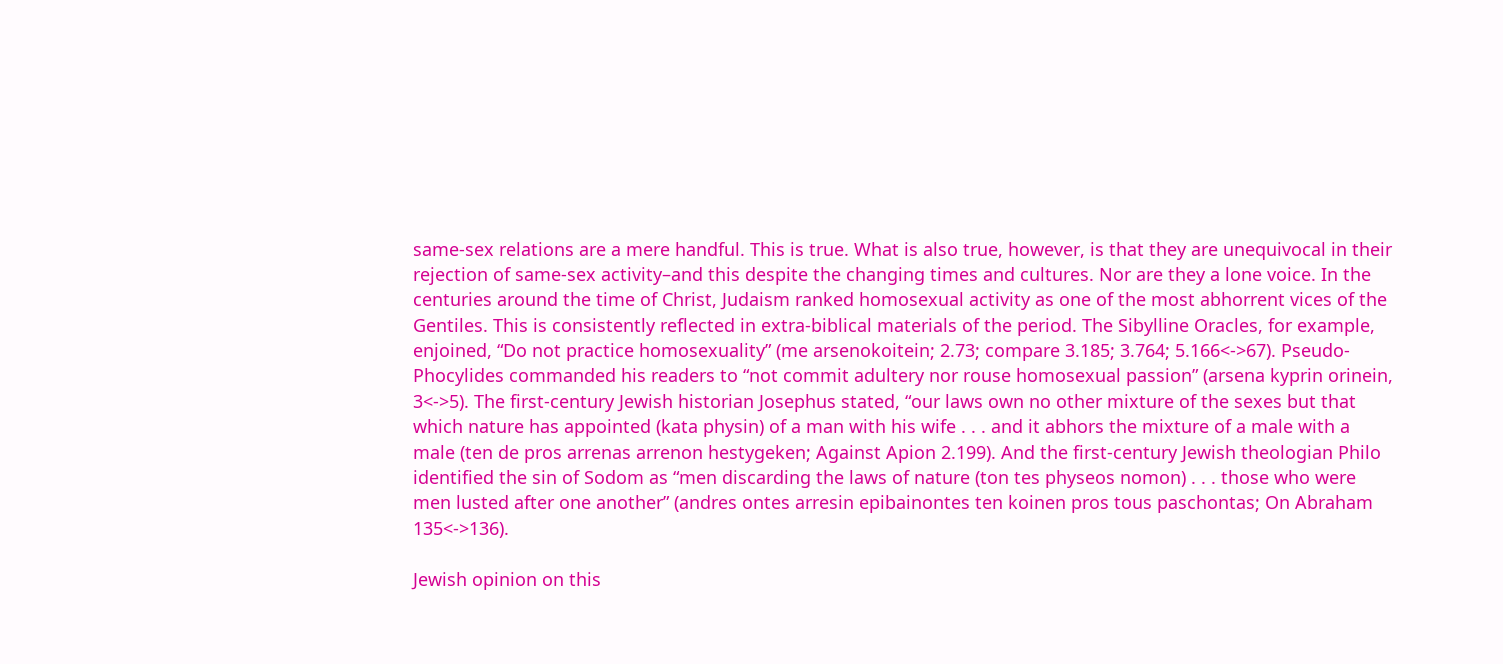same-sex relations are a mere handful. This is true. What is also true, however, is that they are unequivocal in their rejection of same-sex activity–and this despite the changing times and cultures. Nor are they a lone voice. In the centuries around the time of Christ, Judaism ranked homosexual activity as one of the most abhorrent vices of the Gentiles. This is consistently reflected in extra-biblical materials of the period. The Sibylline Oracles, for example, enjoined, “Do not practice homosexuality” (me arsenokoitein; 2.73; compare 3.185; 3.764; 5.166<->67). Pseudo-Phocylides commanded his readers to “not commit adultery nor rouse homosexual passion” (arsena kyprin orinein, 3<->5). The first-century Jewish historian Josephus stated, “our laws own no other mixture of the sexes but that which nature has appointed (kata physin) of a man with his wife . . . and it abhors the mixture of a male with a male (ten de pros arrenas arrenon hestygeken; Against Apion 2.199). And the first-century Jewish theologian Philo identified the sin of Sodom as “men discarding the laws of nature (ton tes physeos nomon) . . . those who were men lusted after one another” (andres ontes arresin epibainontes ten koinen pros tous paschontas; On Abraham 135<->136).

Jewish opinion on this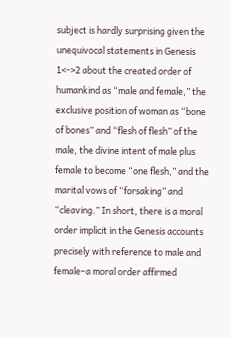subject is hardly surprising given the unequivocal statements in Genesis 1<->2 about the created order of humankind as “male and female,” the exclusive position of woman as “bone of bones” and “flesh of flesh” of the male, the divine intent of male plus female to become “one flesh,” and the marital vows of “forsaking” and “cleaving.” In short, there is a moral order implicit in the Genesis accounts precisely with reference to male and female–a moral order affirmed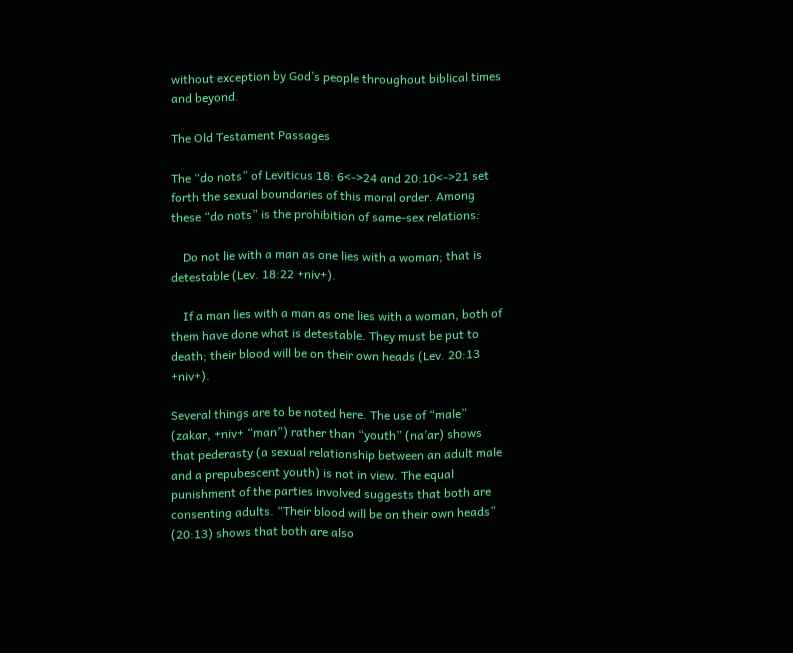without exception by God’s people throughout biblical times and beyond.

The Old Testament Passages

The “do nots” of Leviticus 18: 6<->24 and 20:10<->21 set forth the sexual boundaries of this moral order. Among these “do nots” is the prohibition of same-sex relations:

    Do not lie with a man as one lies with a woman; that is detestable (Lev. 18:22 +niv+).

    If a man lies with a man as one lies with a woman, both of them have done what is detestable. They must be put to death; their blood will be on their own heads (Lev. 20:13 +niv+).

Several things are to be noted here. The use of “male” (zakar, +niv+ “man”) rather than “youth” (na’ar) shows that pederasty (a sexual relationship between an adult male and a prepubescent youth) is not in view. The equal punishment of the parties involved suggests that both are consenting adults. “Their blood will be on their own heads” (20:13) shows that both are also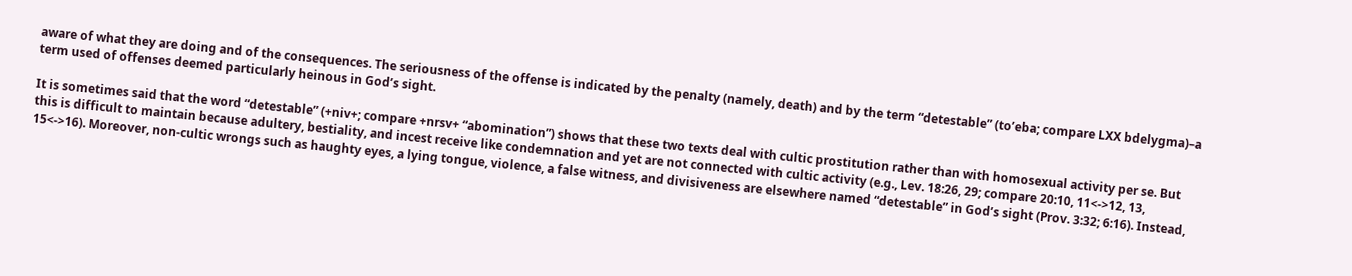aware of what they are doing and of the consequences. The seriousness of the offense is indicated by the penalty (namely, death) and by the term “detestable” (to’eba; compare LXX bdelygma)–a term used of offenses deemed particularly heinous in God’s sight.

It is sometimes said that the word “detestable” (+niv+; compare +nrsv+ “abomination”) shows that these two texts deal with cultic prostitution rather than with homosexual activity per se. But this is difficult to maintain because adultery, bestiality, and incest receive like condemnation and yet are not connected with cultic activity (e.g., Lev. 18:26, 29; compare 20:10, 11<->12, 13, 15<->16). Moreover, non-cultic wrongs such as haughty eyes, a lying tongue, violence, a false witness, and divisiveness are elsewhere named “detestable” in God’s sight (Prov. 3:32; 6:16). Instead,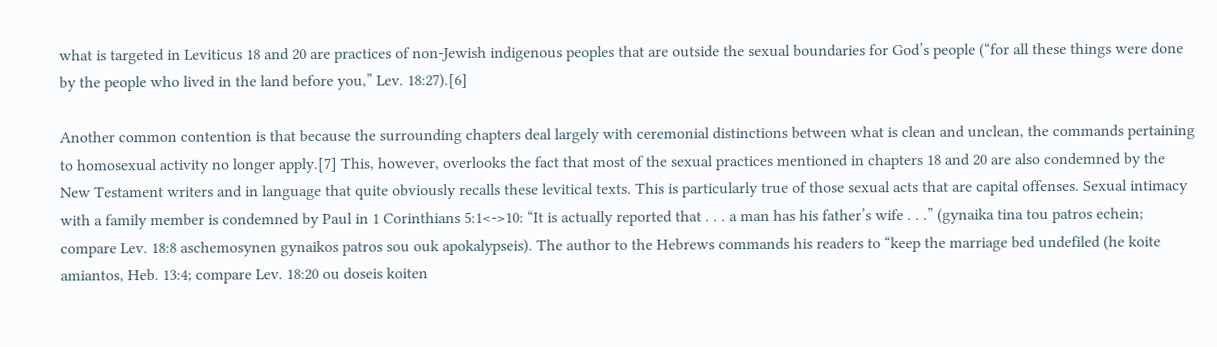what is targeted in Leviticus 18 and 20 are practices of non-Jewish indigenous peoples that are outside the sexual boundaries for God’s people (“for all these things were done by the people who lived in the land before you,” Lev. 18:27).[6]

Another common contention is that because the surrounding chapters deal largely with ceremonial distinctions between what is clean and unclean, the commands pertaining to homosexual activity no longer apply.[7] This, however, overlooks the fact that most of the sexual practices mentioned in chapters 18 and 20 are also condemned by the New Testament writers and in language that quite obviously recalls these levitical texts. This is particularly true of those sexual acts that are capital offenses. Sexual intimacy with a family member is condemned by Paul in 1 Corinthians 5:1<->10: “It is actually reported that . . . a man has his father’s wife . . .” (gynaika tina tou patros echein; compare Lev. 18:8 aschemosynen gynaikos patros sou ouk apokalypseis). The author to the Hebrews commands his readers to “keep the marriage bed undefiled (he koite amiantos, Heb. 13:4; compare Lev. 18:20 ou doseis koiten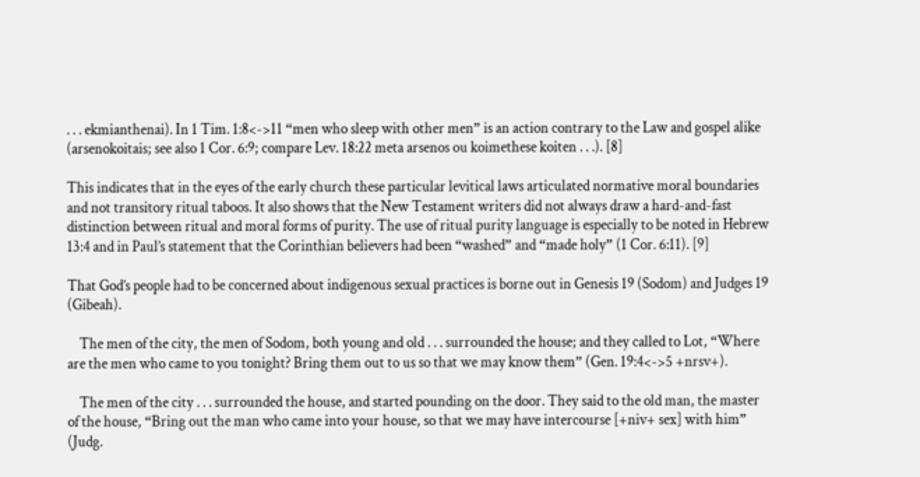. . . ekmianthenai). In 1 Tim. 1:8<->11 “men who sleep with other men” is an action contrary to the Law and gospel alike (arsenokoitais; see also 1 Cor. 6:9; compare Lev. 18:22 meta arsenos ou koimethese koiten . . .). [8]

This indicates that in the eyes of the early church these particular levitical laws articulated normative moral boundaries and not transitory ritual taboos. It also shows that the New Testament writers did not always draw a hard-and-fast distinction between ritual and moral forms of purity. The use of ritual purity language is especially to be noted in Hebrew 13:4 and in Paul’s statement that the Corinthian believers had been “washed” and “made holy” (1 Cor. 6:11). [9]

That God’s people had to be concerned about indigenous sexual practices is borne out in Genesis 19 (Sodom) and Judges 19 (Gibeah).

    The men of the city, the men of Sodom, both young and old . . . surrounded the house; and they called to Lot, “Where are the men who came to you tonight? Bring them out to us so that we may know them” (Gen. 19:4<->5 +nrsv+).

    The men of the city . . . surrounded the house, and started pounding on the door. They said to the old man, the master of the house, “Bring out the man who came into your house, so that we may have intercourse [+niv+ sex] with him” (Judg.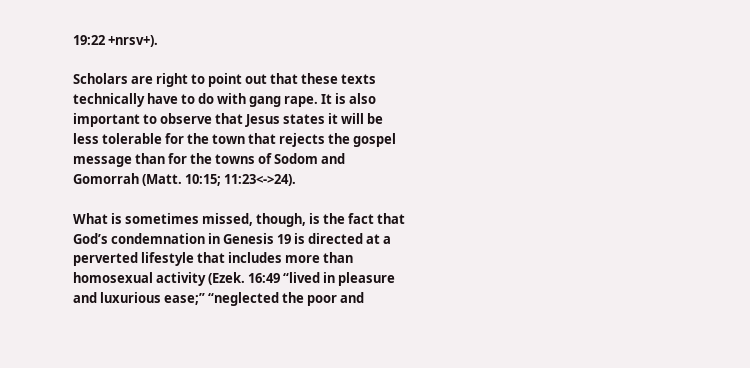19:22 +nrsv+).

Scholars are right to point out that these texts technically have to do with gang rape. It is also important to observe that Jesus states it will be less tolerable for the town that rejects the gospel message than for the towns of Sodom and Gomorrah (Matt. 10:15; 11:23<->24).

What is sometimes missed, though, is the fact that God’s condemnation in Genesis 19 is directed at a perverted lifestyle that includes more than homosexual activity (Ezek. 16:49 “lived in pleasure and luxurious ease;” “neglected the poor and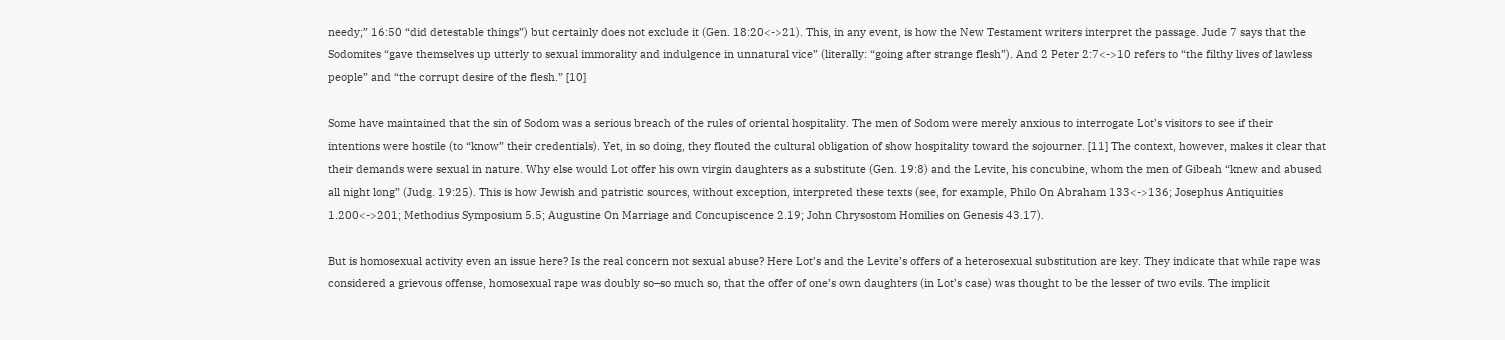needy;” 16:50 “did detestable things”) but certainly does not exclude it (Gen. 18:20<->21). This, in any event, is how the New Testament writers interpret the passage. Jude 7 says that the Sodomites “gave themselves up utterly to sexual immorality and indulgence in unnatural vice” (literally: “going after strange flesh”). And 2 Peter 2:7<->10 refers to “the filthy lives of lawless people” and “the corrupt desire of the flesh.” [10]

Some have maintained that the sin of Sodom was a serious breach of the rules of oriental hospitality. The men of Sodom were merely anxious to interrogate Lot’s visitors to see if their intentions were hostile (to “know” their credentials). Yet, in so doing, they flouted the cultural obligation of show hospitality toward the sojourner. [11] The context, however, makes it clear that their demands were sexual in nature. Why else would Lot offer his own virgin daughters as a substitute (Gen. 19:8) and the Levite, his concubine, whom the men of Gibeah “knew and abused all night long” (Judg. 19:25). This is how Jewish and patristic sources, without exception, interpreted these texts (see, for example, Philo On Abraham 133<->136; Josephus Antiquities 1.200<->201; Methodius Symposium 5.5; Augustine On Marriage and Concupiscence 2.19; John Chrysostom Homilies on Genesis 43.17).

But is homosexual activity even an issue here? Is the real concern not sexual abuse? Here Lot’s and the Levite’s offers of a heterosexual substitution are key. They indicate that while rape was considered a grievous offense, homosexual rape was doubly so–so much so, that the offer of one’s own daughters (in Lot’s case) was thought to be the lesser of two evils. The implicit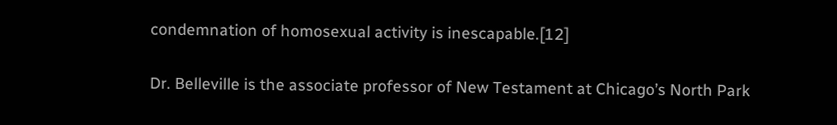condemnation of homosexual activity is inescapable.[12]

Dr. Belleville is the associate professor of New Testament at Chicago’s North Park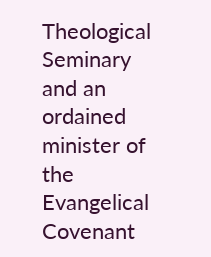Theological Seminary and an ordained minister of the Evangelical Covenant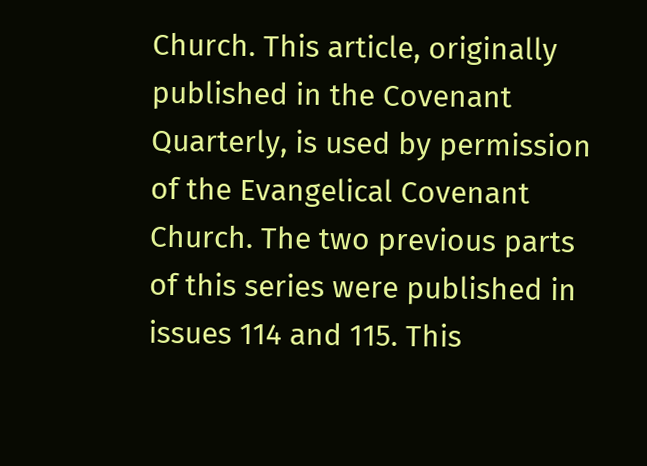Church. This article, originally published in the Covenant Quarterly, is used by permission of the Evangelical Covenant Church. The two previous parts of this series were published in issues 114 and 115. This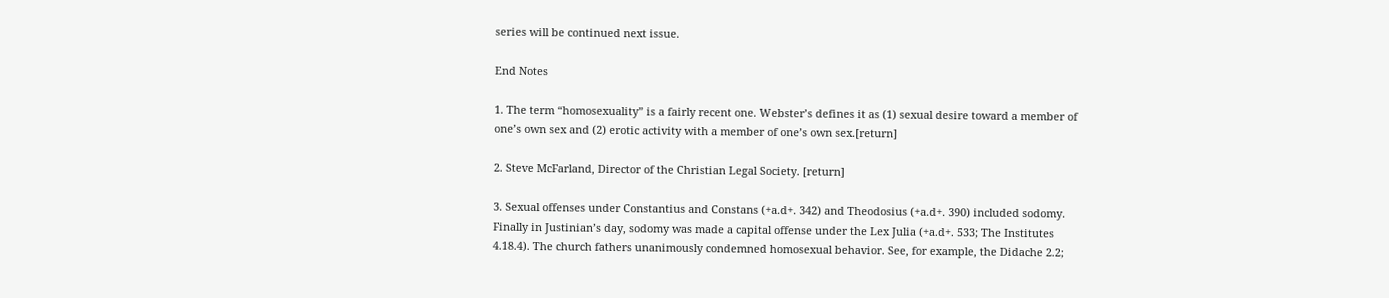series will be continued next issue.

End Notes

1. The term “homosexuality” is a fairly recent one. Webster’s defines it as (1) sexual desire toward a member of one’s own sex and (2) erotic activity with a member of one’s own sex.[return]

2. Steve McFarland, Director of the Christian Legal Society. [return]

3. Sexual offenses under Constantius and Constans (+a.d+. 342) and Theodosius (+a.d+. 390) included sodomy. Finally in Justinian’s day, sodomy was made a capital offense under the Lex Julia (+a.d+. 533; The Institutes 4.18.4). The church fathers unanimously condemned homosexual behavior. See, for example, the Didache 2.2;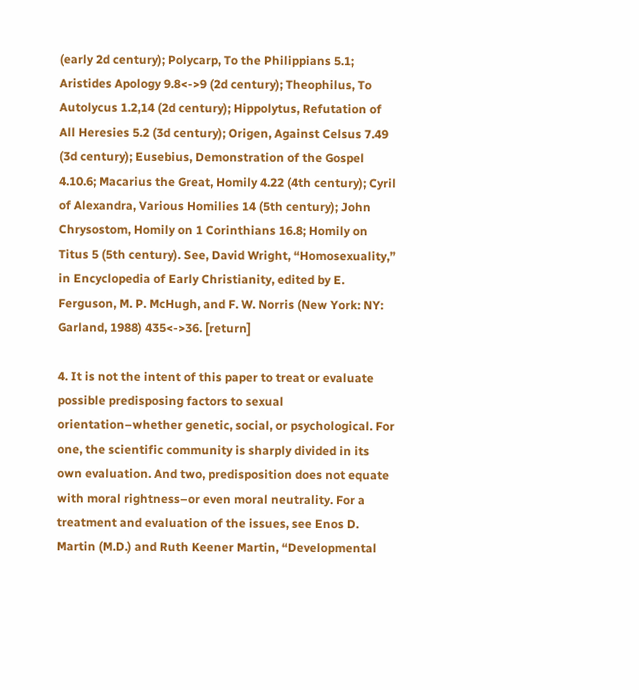(early 2d century); Polycarp, To the Philippians 5.1; Aristides Apology 9.8<->9 (2d century); Theophilus, To Autolycus 1.2,14 (2d century); Hippolytus, Refutation of All Heresies 5.2 (3d century); Origen, Against Celsus 7.49 (3d century); Eusebius, Demonstration of the Gospel 4.10.6; Macarius the Great, Homily 4.22 (4th century); Cyril of Alexandra, Various Homilies 14 (5th century); John Chrysostom, Homily on 1 Corinthians 16.8; Homily on Titus 5 (5th century). See, David Wright, “Homosexuality,” in Encyclopedia of Early Christianity, edited by E. Ferguson, M. P. McHugh, and F. W. Norris (New York: NY: Garland, 1988) 435<->36. [return]

4. It is not the intent of this paper to treat or evaluate possible predisposing factors to sexual orientation–whether genetic, social, or psychological. For one, the scientific community is sharply divided in its own evaluation. And two, predisposition does not equate with moral rightness–or even moral neutrality. For a treatment and evaluation of the issues, see Enos D. Martin (M.D.) and Ruth Keener Martin, “Developmental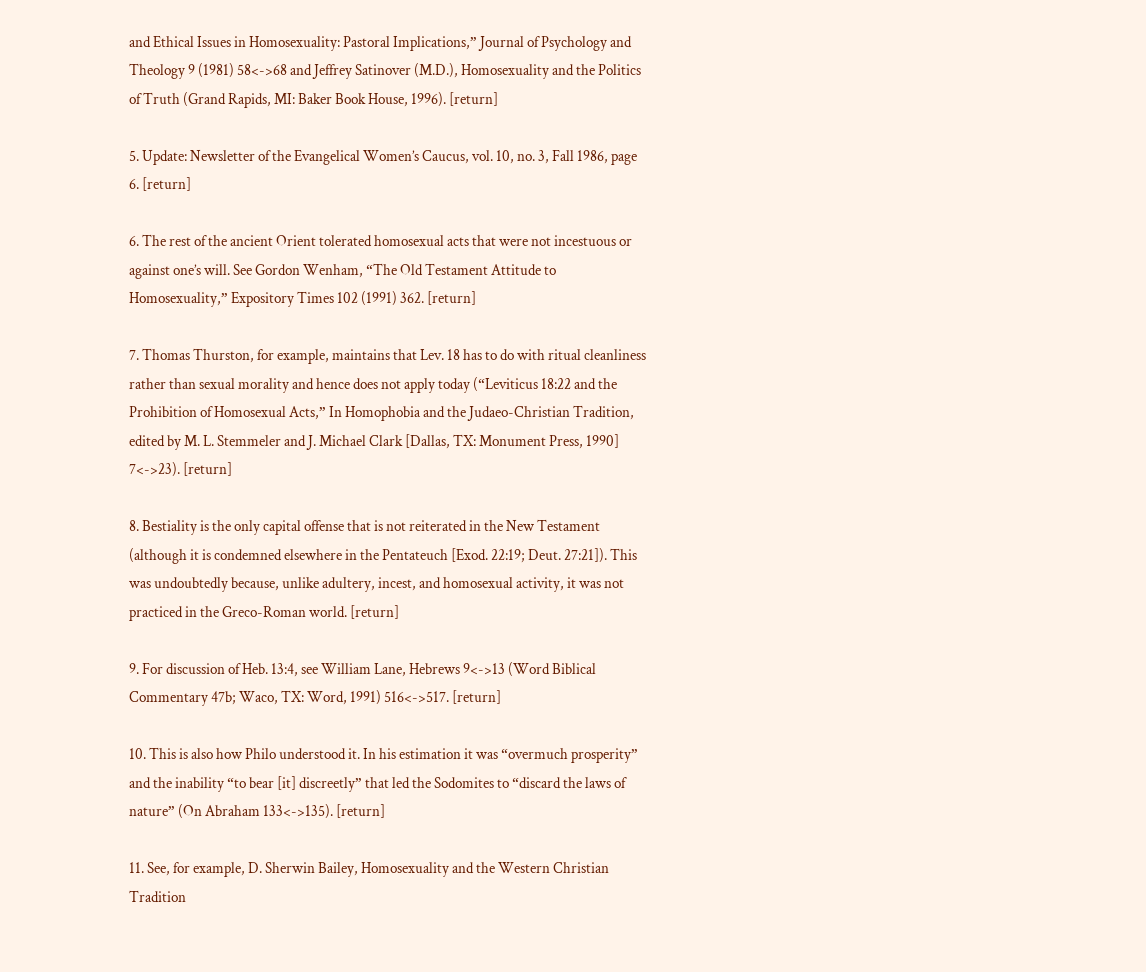and Ethical Issues in Homosexuality: Pastoral Implications,” Journal of Psychology and Theology 9 (1981) 58<->68 and Jeffrey Satinover (M.D.), Homosexuality and the Politics of Truth (Grand Rapids, MI: Baker Book House, 1996). [return]

5. Update: Newsletter of the Evangelical Women’s Caucus, vol. 10, no. 3, Fall 1986, page 6. [return]

6. The rest of the ancient Orient tolerated homosexual acts that were not incestuous or against one’s will. See Gordon Wenham, “The Old Testament Attitude to Homosexuality,” Expository Times 102 (1991) 362. [return]

7. Thomas Thurston, for example, maintains that Lev. 18 has to do with ritual cleanliness rather than sexual morality and hence does not apply today (“Leviticus 18:22 and the Prohibition of Homosexual Acts,” In Homophobia and the Judaeo-Christian Tradition, edited by M. L. Stemmeler and J. Michael Clark [Dallas, TX: Monument Press, 1990] 7<->23). [return]

8. Bestiality is the only capital offense that is not reiterated in the New Testament (although it is condemned elsewhere in the Pentateuch [Exod. 22:19; Deut. 27:21]). This was undoubtedly because, unlike adultery, incest, and homosexual activity, it was not practiced in the Greco-Roman world. [return]

9. For discussion of Heb. 13:4, see William Lane, Hebrews 9<->13 (Word Biblical Commentary 47b; Waco, TX: Word, 1991) 516<->517. [return]

10. This is also how Philo understood it. In his estimation it was “overmuch prosperity” and the inability “to bear [it] discreetly” that led the Sodomites to “discard the laws of nature” (On Abraham 133<->135). [return]

11. See, for example, D. Sherwin Bailey, Homosexuality and the Western Christian Tradition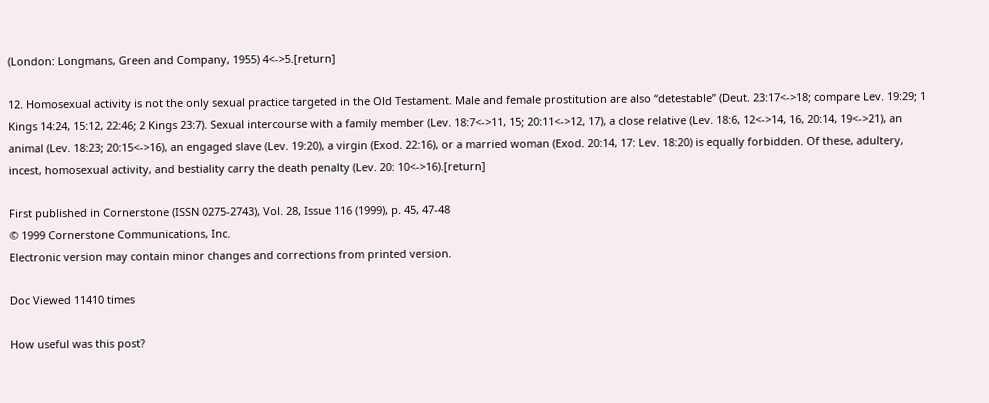(London: Longmans, Green and Company, 1955) 4<->5.[return]

12. Homosexual activity is not the only sexual practice targeted in the Old Testament. Male and female prostitution are also “detestable” (Deut. 23:17<->18; compare Lev. 19:29; 1 Kings 14:24, 15:12, 22:46; 2 Kings 23:7). Sexual intercourse with a family member (Lev. 18:7<->11, 15; 20:11<->12, 17), a close relative (Lev. 18:6, 12<->14, 16, 20:14, 19<->21), an animal (Lev. 18:23; 20:15<->16), an engaged slave (Lev. 19:20), a virgin (Exod. 22:16), or a married woman (Exod. 20:14, 17: Lev. 18:20) is equally forbidden. Of these, adultery, incest, homosexual activity, and bestiality carry the death penalty (Lev. 20: 10<->16).[return]

First published in Cornerstone (ISSN 0275-2743), Vol. 28, Issue 116 (1999), p. 45, 47-48
© 1999 Cornerstone Communications, Inc.
Electronic version may contain minor changes and corrections from printed version.

Doc Viewed 11410 times

How useful was this post?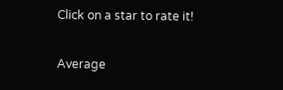Click on a star to rate it!

Average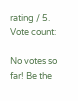rating / 5. Vote count:

No votes so far! Be the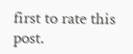first to rate this post.